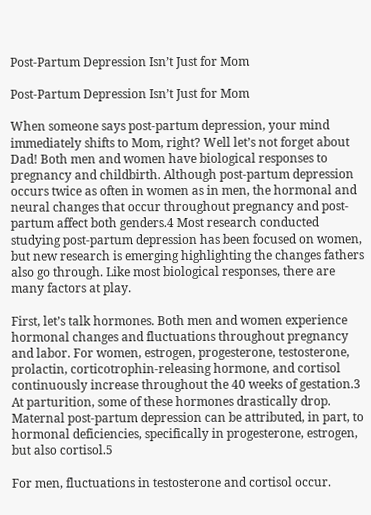Post-Partum Depression Isn’t Just for Mom

Post-Partum Depression Isn’t Just for Mom

When someone says post-partum depression, your mind immediately shifts to Mom, right? Well let’s not forget about Dad! Both men and women have biological responses to pregnancy and childbirth. Although post-partum depression occurs twice as often in women as in men, the hormonal and neural changes that occur throughout pregnancy and post-partum affect both genders.4 Most research conducted studying post-partum depression has been focused on women, but new research is emerging highlighting the changes fathers also go through. Like most biological responses, there are many factors at play.

First, let’s talk hormones. Both men and women experience hormonal changes and fluctuations throughout pregnancy and labor. For women, estrogen, progesterone, testosterone, prolactin, corticotrophin‐releasing hormone, and cortisol continuously increase throughout the 40 weeks of gestation.3 At parturition, some of these hormones drastically drop. Maternal post-partum depression can be attributed, in part, to hormonal deficiencies, specifically in progesterone, estrogen, but also cortisol.5

For men, fluctuations in testosterone and cortisol occur.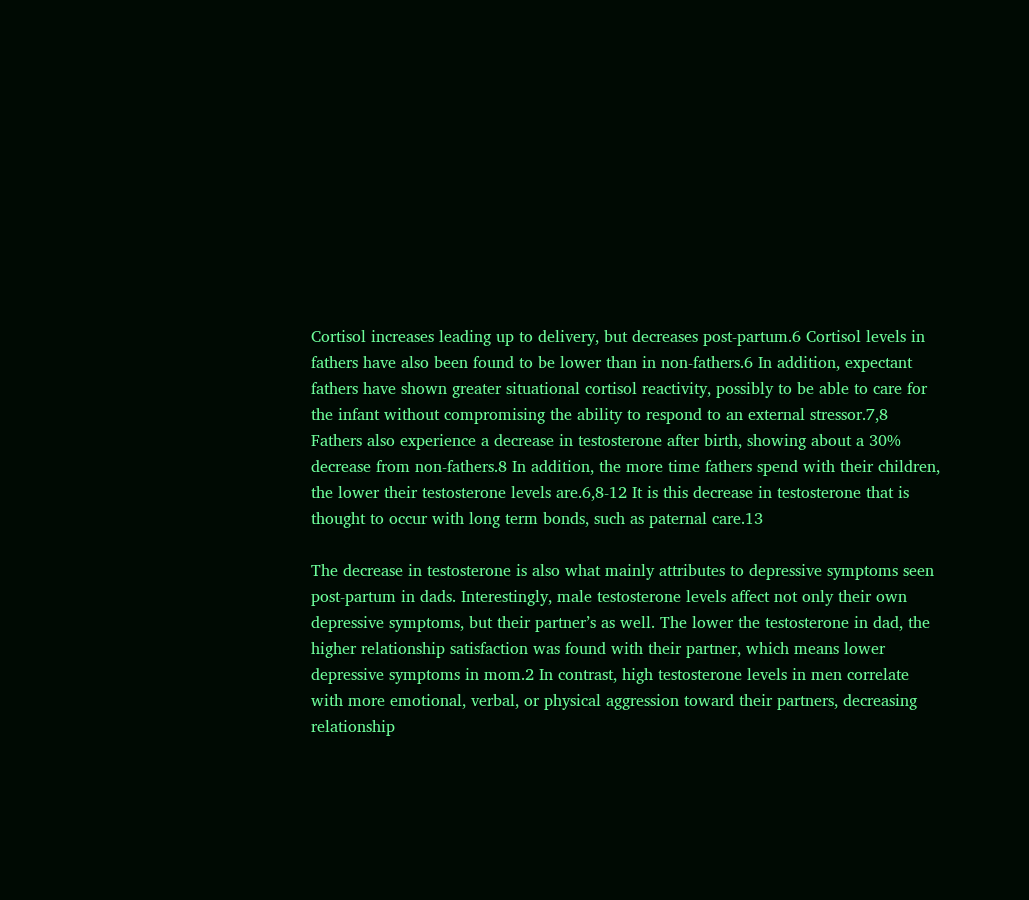Cortisol increases leading up to delivery, but decreases post-partum.6 Cortisol levels in fathers have also been found to be lower than in non-fathers.6 In addition, expectant fathers have shown greater situational cortisol reactivity, possibly to be able to care for the infant without compromising the ability to respond to an external stressor.7,8 Fathers also experience a decrease in testosterone after birth, showing about a 30% decrease from non-fathers.8 In addition, the more time fathers spend with their children, the lower their testosterone levels are.6,8-12 It is this decrease in testosterone that is thought to occur with long term bonds, such as paternal care.13

The decrease in testosterone is also what mainly attributes to depressive symptoms seen post-partum in dads. Interestingly, male testosterone levels affect not only their own depressive symptoms, but their partner’s as well. The lower the testosterone in dad, the higher relationship satisfaction was found with their partner, which means lower depressive symptoms in mom.2 In contrast, high testosterone levels in men correlate with more emotional, verbal, or physical aggression toward their partners, decreasing relationship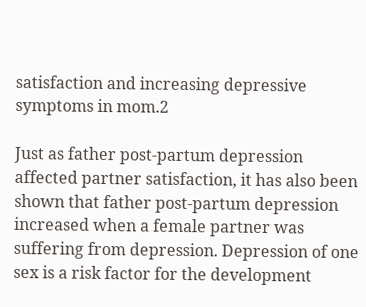satisfaction and increasing depressive symptoms in mom.2

Just as father post-partum depression affected partner satisfaction, it has also been shown that father post-partum depression increased when a female partner was suffering from depression. Depression of one sex is a risk factor for the development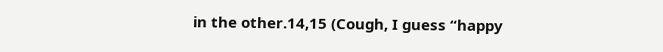in the other.14,15 (Cough, I guess “happy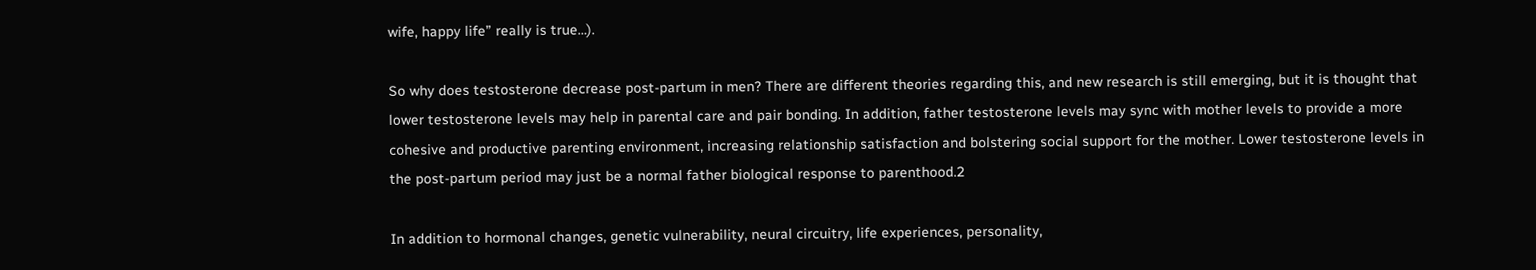wife, happy life” really is true…).

So why does testosterone decrease post-partum in men? There are different theories regarding this, and new research is still emerging, but it is thought that lower testosterone levels may help in parental care and pair bonding. In addition, father testosterone levels may sync with mother levels to provide a more cohesive and productive parenting environment, increasing relationship satisfaction and bolstering social support for the mother. Lower testosterone levels in the post-partum period may just be a normal father biological response to parenthood.2

In addition to hormonal changes, genetic vulnerability, neural circuitry, life experiences, personality,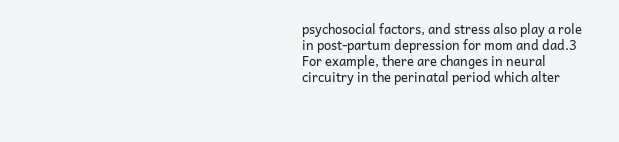psychosocial factors, and stress also play a role in post-partum depression for mom and dad.3 For example, there are changes in neural circuitry in the perinatal period which alter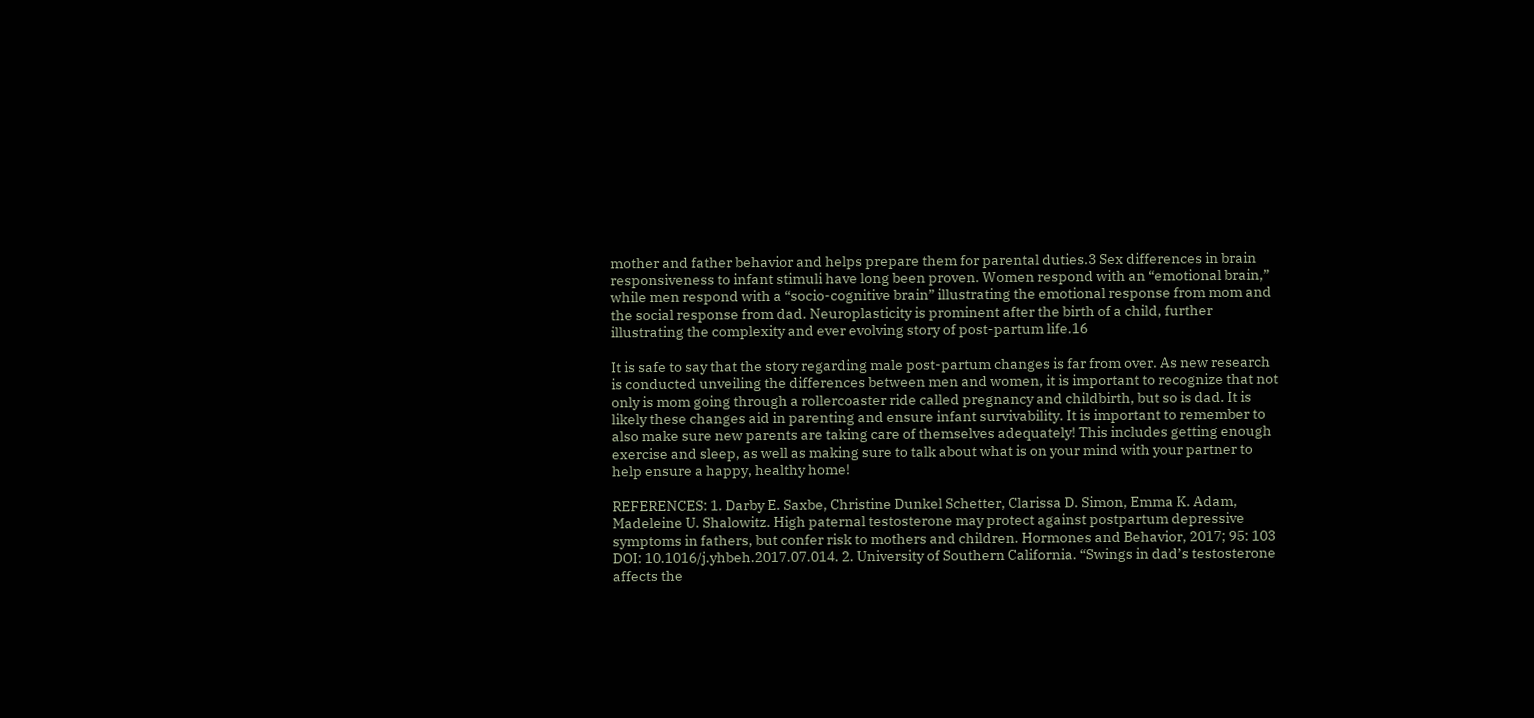mother and father behavior and helps prepare them for parental duties.3 Sex differences in brain responsiveness to infant stimuli have long been proven. Women respond with an “emotional brain,” while men respond with a “socio-cognitive brain” illustrating the emotional response from mom and the social response from dad. Neuroplasticity is prominent after the birth of a child, further illustrating the complexity and ever evolving story of post-partum life.16

It is safe to say that the story regarding male post-partum changes is far from over. As new research is conducted unveiling the differences between men and women, it is important to recognize that not only is mom going through a rollercoaster ride called pregnancy and childbirth, but so is dad. It is likely these changes aid in parenting and ensure infant survivability. It is important to remember to also make sure new parents are taking care of themselves adequately! This includes getting enough exercise and sleep, as well as making sure to talk about what is on your mind with your partner to help ensure a happy, healthy home!

REFERENCES: 1. Darby E. Saxbe, Christine Dunkel Schetter, Clarissa D. Simon, Emma K. Adam, Madeleine U. Shalowitz. High paternal testosterone may protect against postpartum depressive symptoms in fathers, but confer risk to mothers and children. Hormones and Behavior, 2017; 95: 103 DOI: 10.1016/j.yhbeh.2017.07.014. 2. University of Southern California. “Swings in dad’s testosterone affects the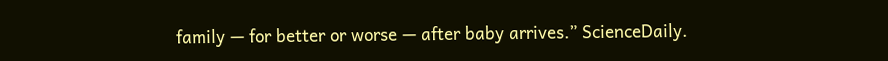family — for better or worse — after baby arrives.” ScienceDaily.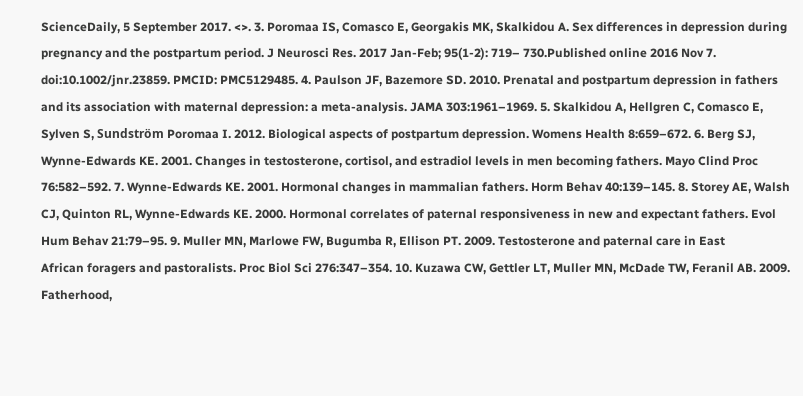ScienceDaily, 5 September 2017. <>. 3. Poromaa IS, Comasco E, Georgakis MK, Skalkidou A. Sex differences in depression during pregnancy and the postpartum period. J Neurosci Res. 2017 Jan-Feb; 95(1-2): 719– 730.Published online 2016 Nov 7. doi:10.1002/jnr.23859. PMCID: PMC5129485. 4. Paulson JF, Bazemore SD. 2010. Prenatal and postpartum depression in fathers and its association with maternal depression: a meta‐analysis. JAMA 303:1961–1969. 5. Skalkidou A, Hellgren C, Comasco E, Sylven S, Sundström Poromaa I. 2012. Biological aspects of postpartum depression. Womens Health 8:659–672. 6. Berg SJ, Wynne‐Edwards KE. 2001. Changes in testosterone, cortisol, and estradiol levels in men becoming fathers. Mayo Clind Proc 76:582–592. 7. Wynne‐Edwards KE. 2001. Hormonal changes in mammalian fathers. Horm Behav 40:139–145. 8. Storey AE, Walsh CJ, Quinton RL, Wynne‐Edwards KE. 2000. Hormonal correlates of paternal responsiveness in new and expectant fathers. Evol Hum Behav 21:79–95. 9. Muller MN, Marlowe FW, Bugumba R, Ellison PT. 2009. Testosterone and paternal care in East
African foragers and pastoralists. Proc Biol Sci 276:347–354. 10. Kuzawa CW, Gettler LT, Muller MN, McDade TW, Feranil AB. 2009. Fatherhood,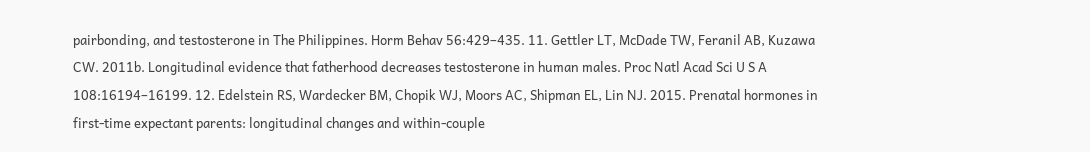pairbonding, and testosterone in The Philippines. Horm Behav 56:429–435. 11. Gettler LT, McDade TW, Feranil AB, Kuzawa CW. 2011b. Longitudinal evidence that fatherhood decreases testosterone in human males. Proc Natl Acad Sci U S A 108:16194–16199. 12. Edelstein RS, Wardecker BM, Chopik WJ, Moors AC, Shipman EL, Lin NJ. 2015. Prenatal hormones in first‐time expectant parents: longitudinal changes and within‐couple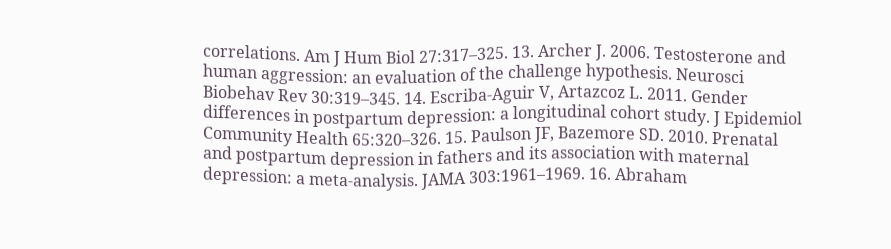correlations. Am J Hum Biol 27:317–325. 13. Archer J. 2006. Testosterone and human aggression: an evaluation of the challenge hypothesis. Neurosci Biobehav Rev 30:319–345. 14. Escriba‐Aguir V, Artazcoz L. 2011. Gender differences in postpartum depression: a longitudinal cohort study. J Epidemiol Community Health 65:320–326. 15. Paulson JF, Bazemore SD. 2010. Prenatal and postpartum depression in fathers and its association with maternal depression: a meta‐analysis. JAMA 303:1961–1969. 16. Abraham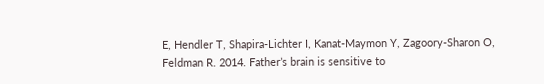E, Hendler T, Shapira‐Lichter I, Kanat‐Maymon Y, Zagoory‐Sharon O, Feldman R. 2014. Father’s brain is sensitive to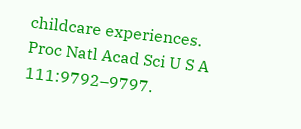childcare experiences. Proc Natl Acad Sci U S A 111:9792–9797.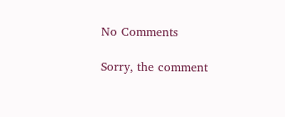No Comments

Sorry, the comment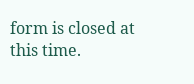form is closed at this time.